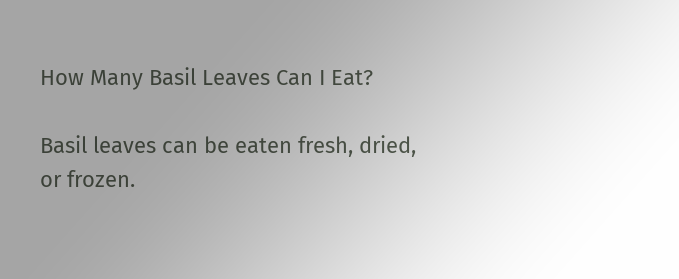How Many Basil Leaves Can I Eat?

Basil leaves can be eaten fresh, dried, or frozen.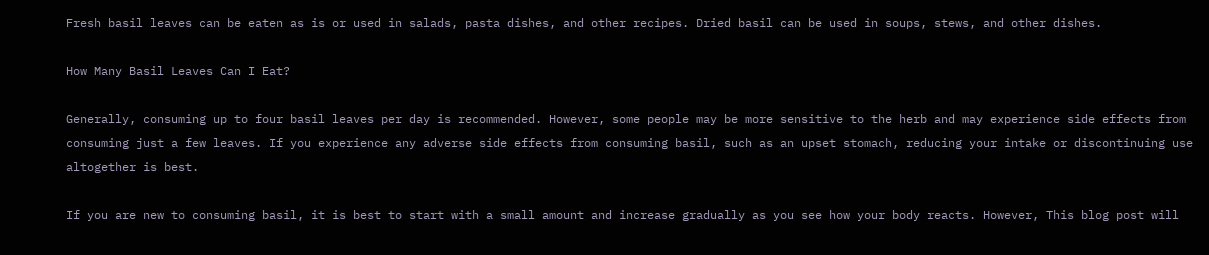Fresh basil leaves can be eaten as is or used in salads, pasta dishes, and other recipes. Dried basil can be used in soups, stews, and other dishes.

How Many Basil Leaves Can I Eat?

Generally, consuming up to four basil leaves per day is recommended. However, some people may be more sensitive to the herb and may experience side effects from consuming just a few leaves. If you experience any adverse side effects from consuming basil, such as an upset stomach, reducing your intake or discontinuing use altogether is best.

If you are new to consuming basil, it is best to start with a small amount and increase gradually as you see how your body reacts. However, This blog post will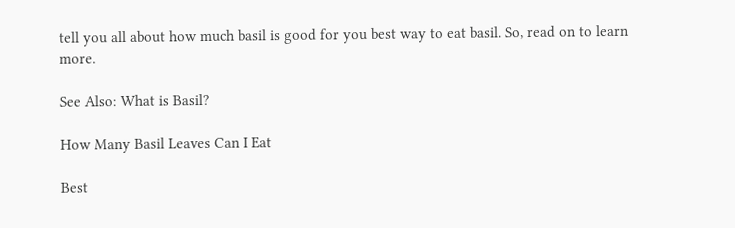tell you all about how much basil is good for you best way to eat basil. So, read on to learn more.

See Also: What is Basil?

How Many Basil Leaves Can I Eat

Best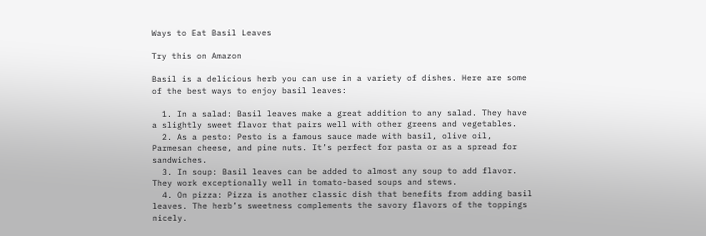Ways to Eat Basil Leaves

Try this on Amazon

Basil is a delicious herb you can use in a variety of dishes. Here are some of the best ways to enjoy basil leaves:

  1. In a salad: Basil leaves make a great addition to any salad. They have a slightly sweet flavor that pairs well with other greens and vegetables.
  2. As a pesto: Pesto is a famous sauce made with basil, olive oil, Parmesan cheese, and pine nuts. It’s perfect for pasta or as a spread for sandwiches.
  3. In soup: Basil leaves can be added to almost any soup to add flavor. They work exceptionally well in tomato-based soups and stews.
  4. On pizza: Pizza is another classic dish that benefits from adding basil leaves. The herb’s sweetness complements the savory flavors of the toppings nicely.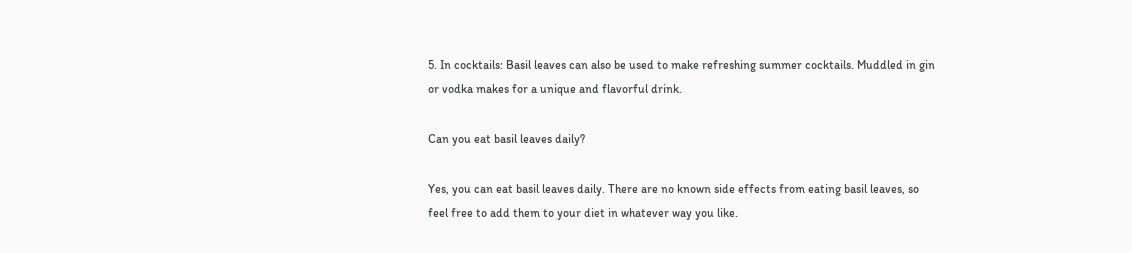5. In cocktails: Basil leaves can also be used to make refreshing summer cocktails. Muddled in gin or vodka makes for a unique and flavorful drink.

Can you eat basil leaves daily?

Yes, you can eat basil leaves daily. There are no known side effects from eating basil leaves, so feel free to add them to your diet in whatever way you like.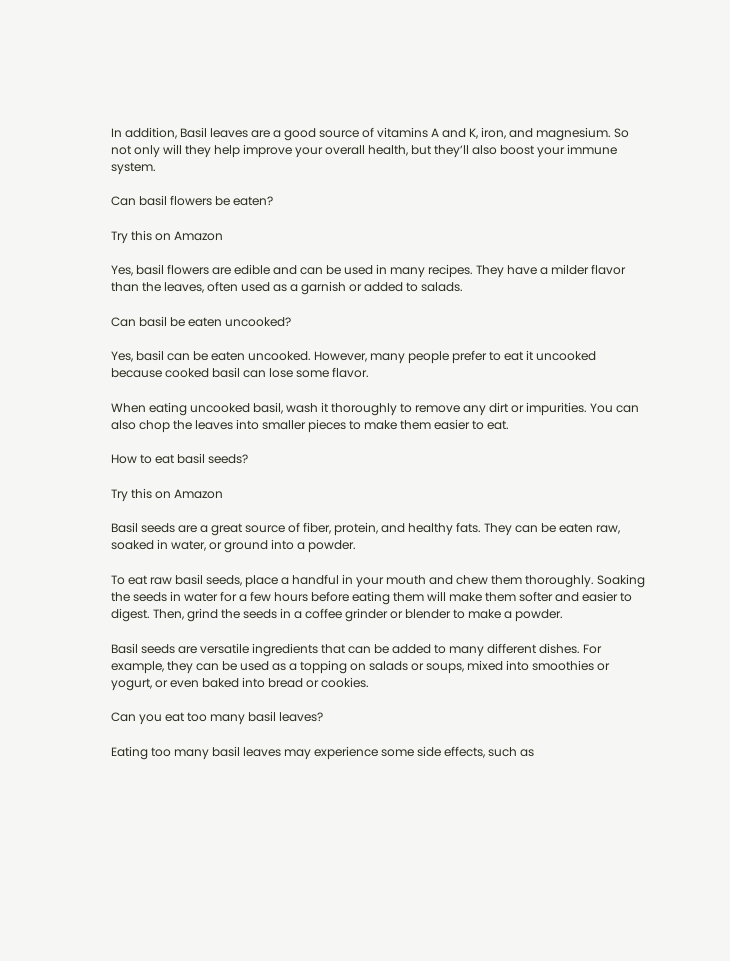In addition, Basil leaves are a good source of vitamins A and K, iron, and magnesium. So not only will they help improve your overall health, but they’ll also boost your immune system.

Can basil flowers be eaten?

Try this on Amazon

Yes, basil flowers are edible and can be used in many recipes. They have a milder flavor than the leaves, often used as a garnish or added to salads.

Can basil be eaten uncooked?

Yes, basil can be eaten uncooked. However, many people prefer to eat it uncooked because cooked basil can lose some flavor.

When eating uncooked basil, wash it thoroughly to remove any dirt or impurities. You can also chop the leaves into smaller pieces to make them easier to eat.

How to eat basil seeds?

Try this on Amazon

Basil seeds are a great source of fiber, protein, and healthy fats. They can be eaten raw, soaked in water, or ground into a powder.

To eat raw basil seeds, place a handful in your mouth and chew them thoroughly. Soaking the seeds in water for a few hours before eating them will make them softer and easier to digest. Then, grind the seeds in a coffee grinder or blender to make a powder.

Basil seeds are versatile ingredients that can be added to many different dishes. For example, they can be used as a topping on salads or soups, mixed into smoothies or yogurt, or even baked into bread or cookies.

Can you eat too many basil leaves?

Eating too many basil leaves may experience some side effects, such as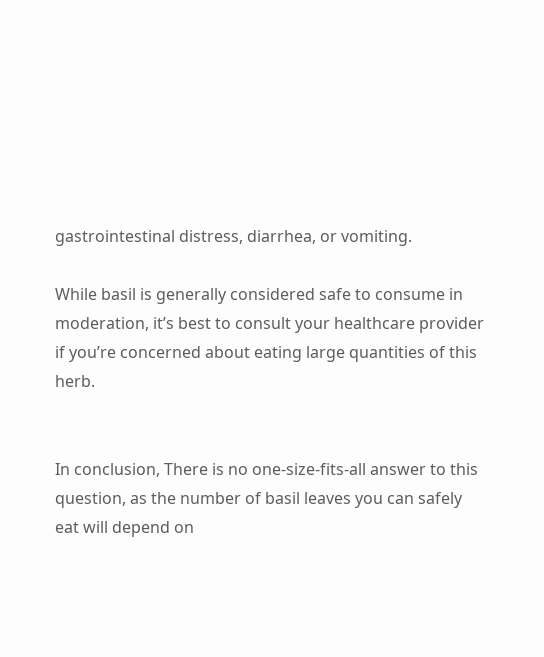gastrointestinal distress, diarrhea, or vomiting.

While basil is generally considered safe to consume in moderation, it’s best to consult your healthcare provider if you’re concerned about eating large quantities of this herb.


In conclusion, There is no one-size-fits-all answer to this question, as the number of basil leaves you can safely eat will depend on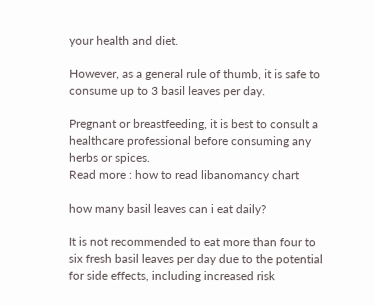your health and diet.

However, as a general rule of thumb, it is safe to consume up to 3 basil leaves per day.

Pregnant or breastfeeding, it is best to consult a healthcare professional before consuming any herbs or spices.
Read more : how to read libanomancy chart

how many basil leaves can i eat daily?

It is not recommended to eat more than four to six fresh basil leaves per day due to the potential for side effects, including increased risk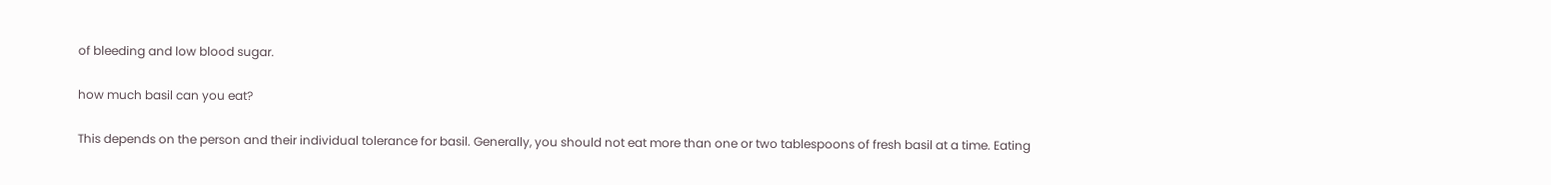of bleeding and low blood sugar.

how much basil can you eat?

This depends on the person and their individual tolerance for basil. Generally, you should not eat more than one or two tablespoons of fresh basil at a time. Eating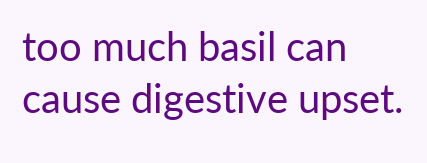too much basil can cause digestive upset.